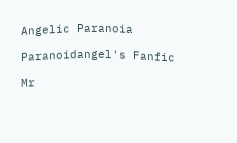Angelic Paranoia

Paranoidangel's Fanfic

Mr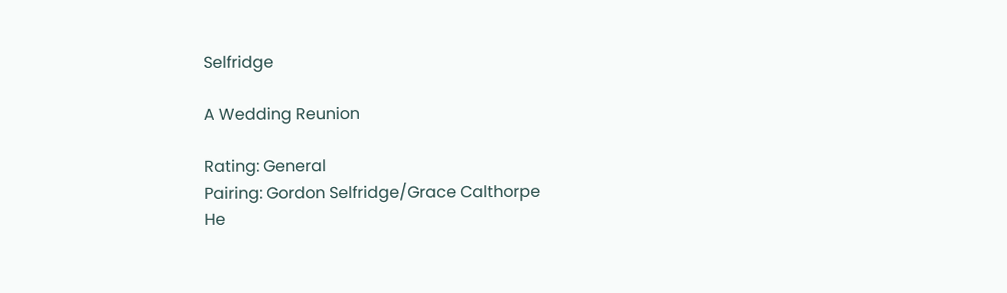Selfridge

A Wedding Reunion

Rating: General
Pairing: Gordon Selfridge/Grace Calthorpe
He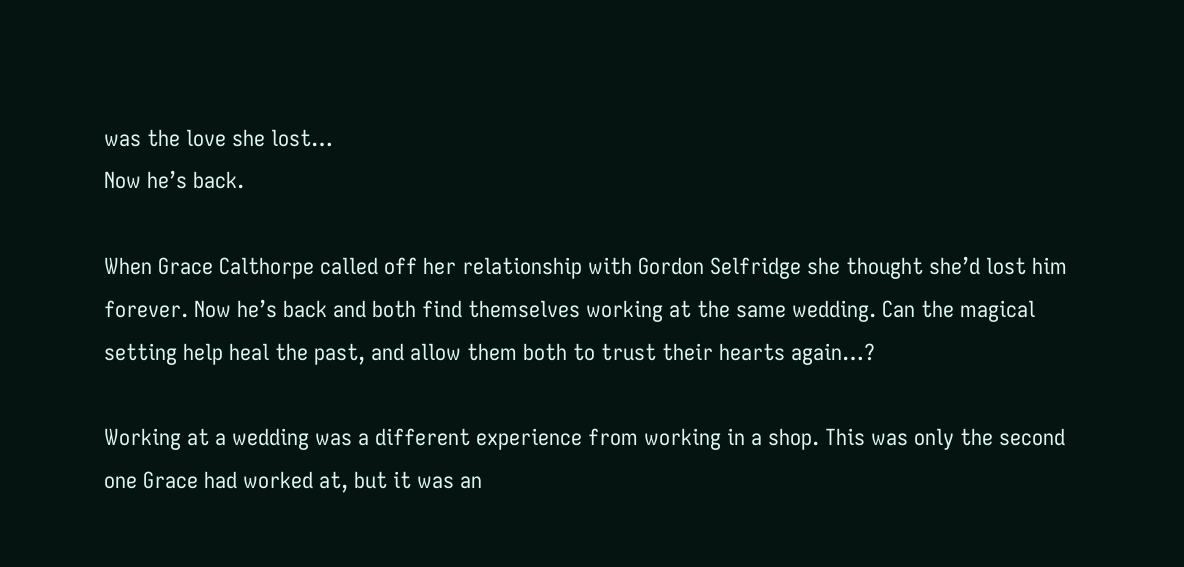was the love she lost…
Now he’s back.

When Grace Calthorpe called off her relationship with Gordon Selfridge she thought she’d lost him forever. Now he’s back and both find themselves working at the same wedding. Can the magical setting help heal the past, and allow them both to trust their hearts again…?

Working at a wedding was a different experience from working in a shop. This was only the second one Grace had worked at, but it was an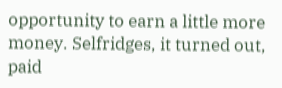opportunity to earn a little more money. Selfridges, it turned out, paid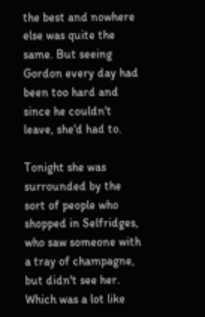the best and nowhere else was quite the same. But seeing Gordon every day had been too hard and since he couldn't leave, she'd had to.

Tonight she was surrounded by the sort of people who shopped in Selfridges, who saw someone with a tray of champagne, but didn't see her. Which was a lot like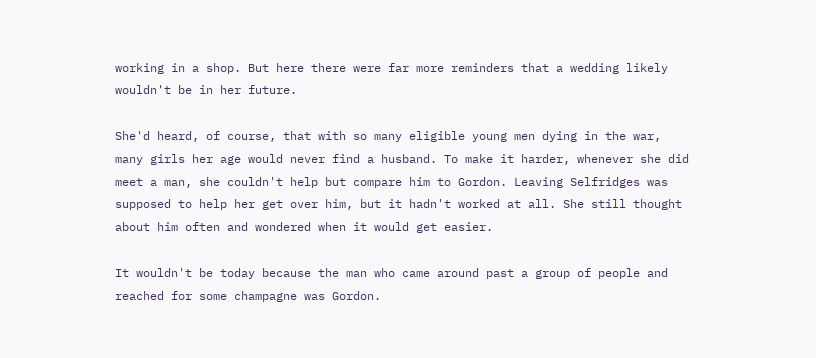working in a shop. But here there were far more reminders that a wedding likely wouldn't be in her future.

She'd heard, of course, that with so many eligible young men dying in the war, many girls her age would never find a husband. To make it harder, whenever she did meet a man, she couldn't help but compare him to Gordon. Leaving Selfridges was supposed to help her get over him, but it hadn't worked at all. She still thought about him often and wondered when it would get easier.

It wouldn't be today because the man who came around past a group of people and reached for some champagne was Gordon.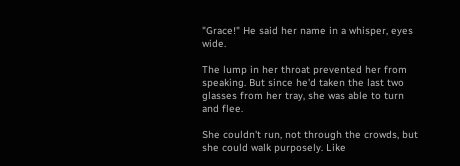"Grace!" He said her name in a whisper, eyes wide.

The lump in her throat prevented her from speaking. But since he'd taken the last two glasses from her tray, she was able to turn and flee.

She couldn't run, not through the crowds, but she could walk purposely. Like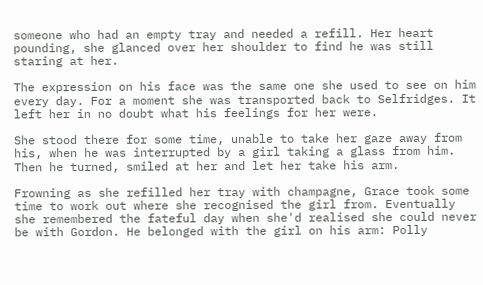someone who had an empty tray and needed a refill. Her heart pounding, she glanced over her shoulder to find he was still staring at her.

The expression on his face was the same one she used to see on him every day. For a moment she was transported back to Selfridges. It left her in no doubt what his feelings for her were.

She stood there for some time, unable to take her gaze away from his, when he was interrupted by a girl taking a glass from him. Then he turned, smiled at her and let her take his arm.

Frowning as she refilled her tray with champagne, Grace took some time to work out where she recognised the girl from. Eventually she remembered the fateful day when she'd realised she could never be with Gordon. He belonged with the girl on his arm: Polly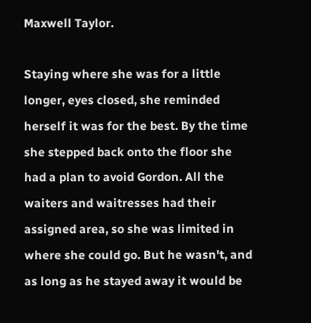Maxwell Taylor.

Staying where she was for a little longer, eyes closed, she reminded herself it was for the best. By the time she stepped back onto the floor she had a plan to avoid Gordon. All the waiters and waitresses had their assigned area, so she was limited in where she could go. But he wasn't, and as long as he stayed away it would be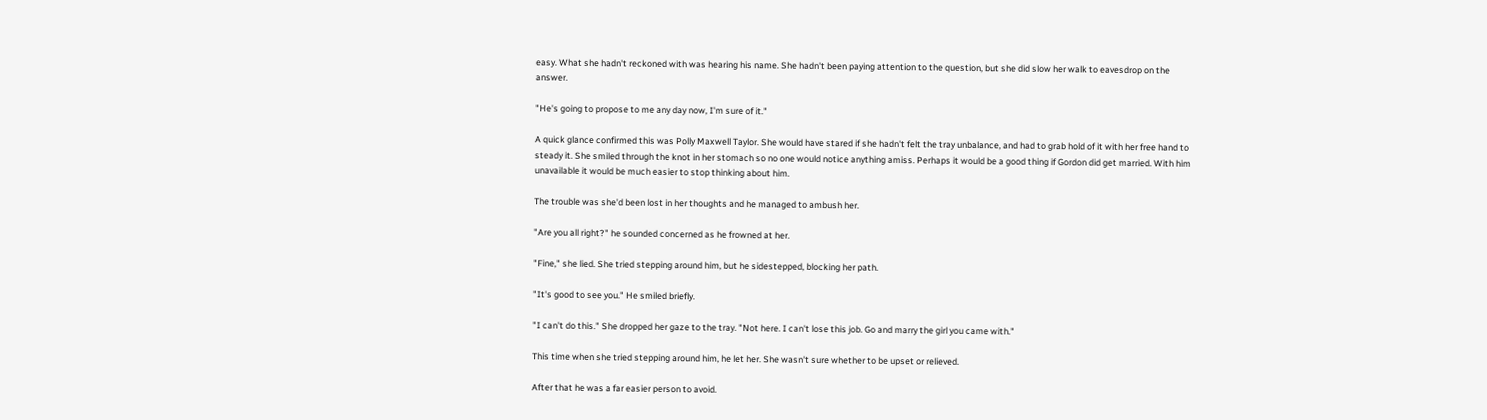easy. What she hadn't reckoned with was hearing his name. She hadn't been paying attention to the question, but she did slow her walk to eavesdrop on the answer.

"He's going to propose to me any day now, I'm sure of it."

A quick glance confirmed this was Polly Maxwell Taylor. She would have stared if she hadn't felt the tray unbalance, and had to grab hold of it with her free hand to steady it. She smiled through the knot in her stomach so no one would notice anything amiss. Perhaps it would be a good thing if Gordon did get married. With him unavailable it would be much easier to stop thinking about him.

The trouble was she'd been lost in her thoughts and he managed to ambush her.

"Are you all right?" he sounded concerned as he frowned at her.

"Fine," she lied. She tried stepping around him, but he sidestepped, blocking her path.

"It's good to see you." He smiled briefly.

"I can't do this." She dropped her gaze to the tray. "Not here. I can't lose this job. Go and marry the girl you came with."

This time when she tried stepping around him, he let her. She wasn't sure whether to be upset or relieved.

After that he was a far easier person to avoid.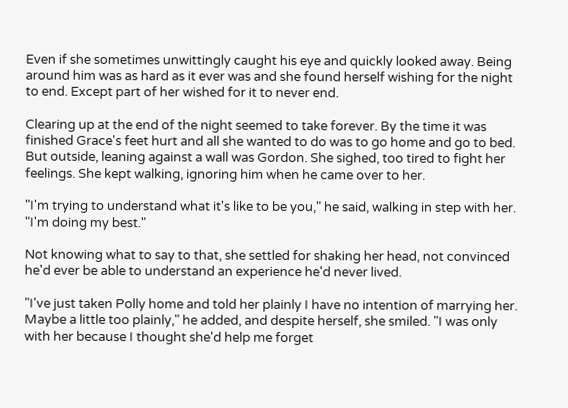Even if she sometimes unwittingly caught his eye and quickly looked away. Being around him was as hard as it ever was and she found herself wishing for the night to end. Except part of her wished for it to never end.

Clearing up at the end of the night seemed to take forever. By the time it was finished Grace's feet hurt and all she wanted to do was to go home and go to bed. But outside, leaning against a wall was Gordon. She sighed, too tired to fight her feelings. She kept walking, ignoring him when he came over to her.

"I'm trying to understand what it's like to be you," he said, walking in step with her. "I'm doing my best."

Not knowing what to say to that, she settled for shaking her head, not convinced he'd ever be able to understand an experience he'd never lived.

"I've just taken Polly home and told her plainly I have no intention of marrying her. Maybe a little too plainly," he added, and despite herself, she smiled. "I was only with her because I thought she'd help me forget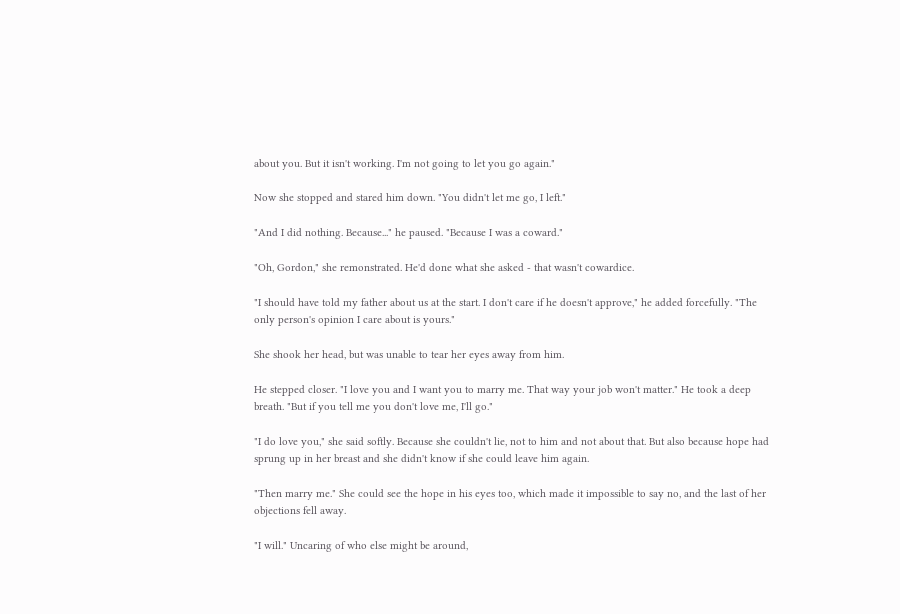about you. But it isn't working. I'm not going to let you go again."

Now she stopped and stared him down. "You didn't let me go, I left."

"And I did nothing. Because..." he paused. "Because I was a coward."

"Oh, Gordon," she remonstrated. He'd done what she asked - that wasn't cowardice.

"I should have told my father about us at the start. I don't care if he doesn't approve," he added forcefully. "The only person's opinion I care about is yours."

She shook her head, but was unable to tear her eyes away from him.

He stepped closer. "I love you and I want you to marry me. That way your job won't matter." He took a deep breath. "But if you tell me you don't love me, I'll go."

"I do love you," she said softly. Because she couldn't lie, not to him and not about that. But also because hope had sprung up in her breast and she didn't know if she could leave him again.

"Then marry me." She could see the hope in his eyes too, which made it impossible to say no, and the last of her objections fell away.

"I will." Uncaring of who else might be around,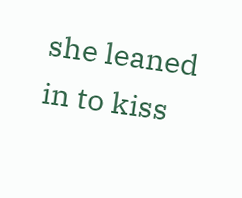she leaned in to kiss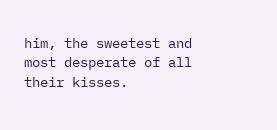him, the sweetest and most desperate of all their kisses.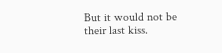But it would not be their last kiss.